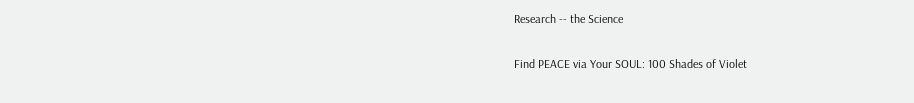Research -- the Science

Find PEACE via Your SOUL: 100 Shades of Violet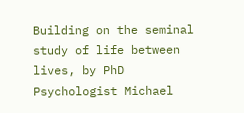Building on the seminal study of life between lives, by PhD Psychologist Michael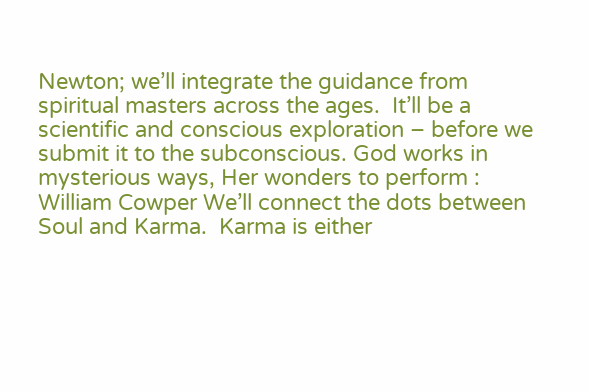Newton; we’ll integrate the guidance from spiritual masters across the ages.  It’ll be a scientific and conscious exploration – before we submit it to the subconscious. God works in mysterious ways, Her wonders to perform :  William Cowper We’ll connect the dots between Soul and Karma.  Karma is either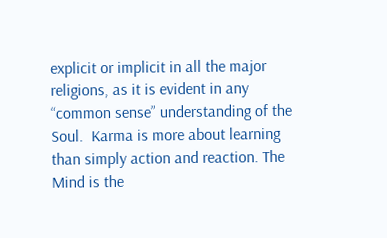explicit or implicit in all the major religions, as it is evident in any “common sense” understanding of the Soul.  Karma is more about learning than simply action and reaction. The Mind is the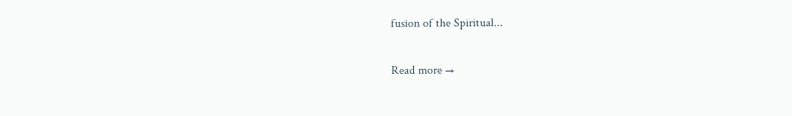fusion of the Spiritual...

Read more →